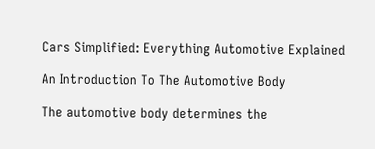Cars Simplified: Everything Automotive Explained

An Introduction To The Automotive Body

The automotive body determines the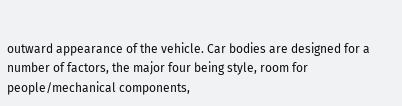outward appearance of the vehicle. Car bodies are designed for a number of factors, the major four being style, room for people/mechanical components,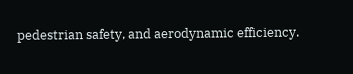pedestrian safety, and aerodynamic efficiency.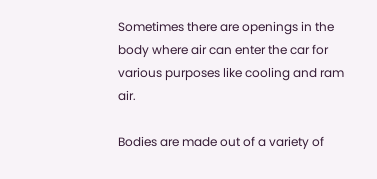Sometimes there are openings in the body where air can enter the car for various purposes like cooling and ram air.

Bodies are made out of a variety of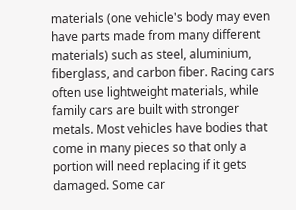materials (one vehicle's body may even have parts made from many different materials) such as steel, aluminium, fiberglass, and carbon fiber. Racing cars often use lightweight materials, while family cars are built with stronger metals. Most vehicles have bodies that come in many pieces so that only a portion will need replacing if it gets damaged. Some car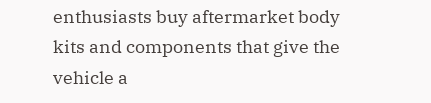enthusiasts buy aftermarket body kits and components that give the vehicle a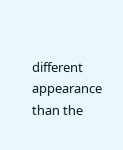different appearance than the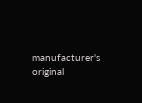manufacturer's original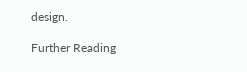design.

Further Reading